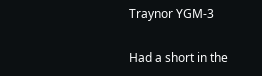Traynor YGM-3

Had a short in the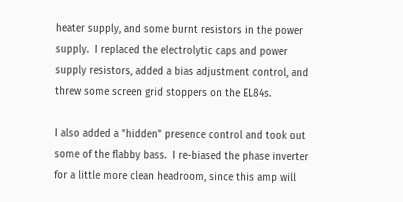heater supply, and some burnt resistors in the power supply.  I replaced the electrolytic caps and power supply resistors, added a bias adjustment control, and threw some screen grid stoppers on the EL84s.

I also added a "hidden" presence control and took out some of the flabby bass.  I re-biased the phase inverter for a little more clean headroom, since this amp will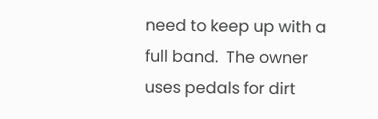need to keep up with a full band.  The owner uses pedals for dirt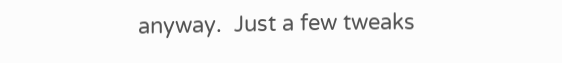anyway.  Just a few tweaks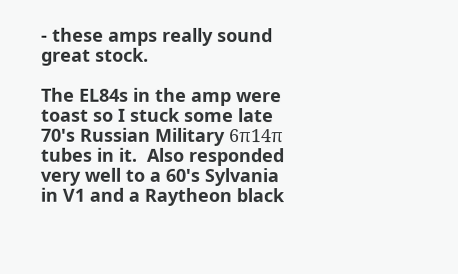- these amps really sound great stock.

The EL84s in the amp were toast so I stuck some late 70's Russian Military 6π14π tubes in it.  Also responded very well to a 60's Sylvania in V1 and a Raytheon black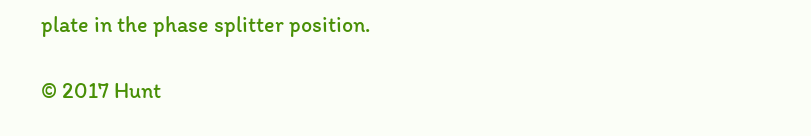plate in the phase splitter position.

© 2017 Hunt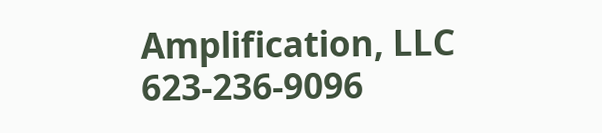Amplification, LLC      623-236-9096